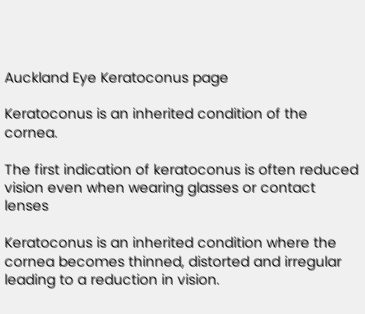Auckland Eye Keratoconus page

Keratoconus is an inherited condition of the cornea.

The first indication of keratoconus is often reduced vision even when wearing glasses or contact lenses

Keratoconus is an inherited condition where the cornea becomes thinned, distorted and irregular leading to a reduction in vision.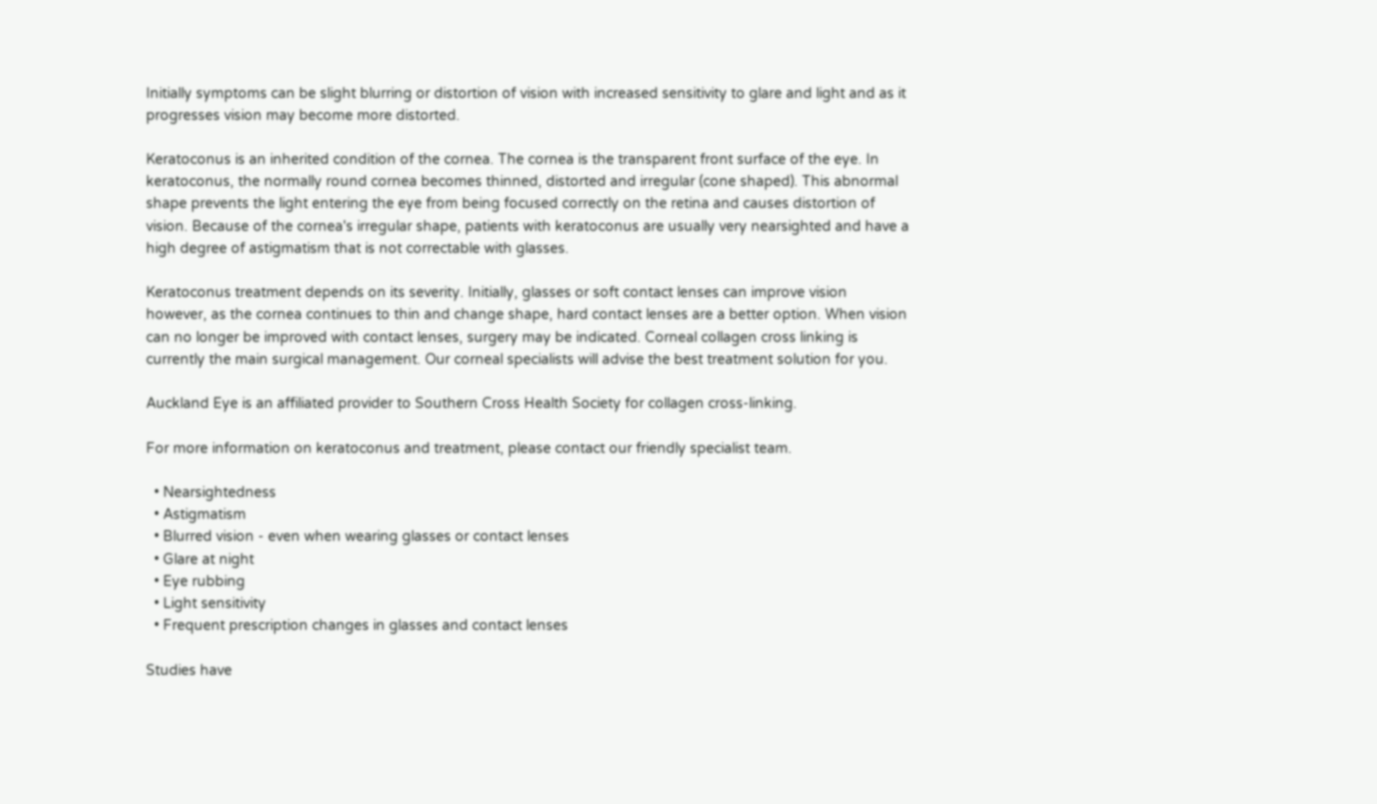Initially symptoms can be slight blurring or distortion of vision with increased sensitivity to glare and light and as it progresses vision may become more distorted.

Keratoconus is an inherited condition of the cornea. The cornea is the transparent front surface of the eye. In keratoconus, the normally round cornea becomes thinned, distorted and irregular (cone shaped). This abnormal shape prevents the light entering the eye from being focused correctly on the retina and causes distortion of vision. Because of the cornea's irregular shape, patients with keratoconus are usually very nearsighted and have a high degree of astigmatism that is not correctable with glasses.

Keratoconus treatment depends on its severity. Initially, glasses or soft contact lenses can improve vision however, as the cornea continues to thin and change shape, hard contact lenses are a better option. When vision can no longer be improved with contact lenses, surgery may be indicated. Corneal collagen cross linking is currently the main surgical management. Our corneal specialists will advise the best treatment solution for you.

Auckland Eye is an affiliated provider to Southern Cross Health Society for collagen cross-linking.

For more information on keratoconus and treatment, please contact our friendly specialist team.

  • Nearsightedness
  • Astigmatism
  • Blurred vision - even when wearing glasses or contact lenses
  • Glare at night
  • Eye rubbing
  • Light sensitivity
  • Frequent prescription changes in glasses and contact lenses

Studies have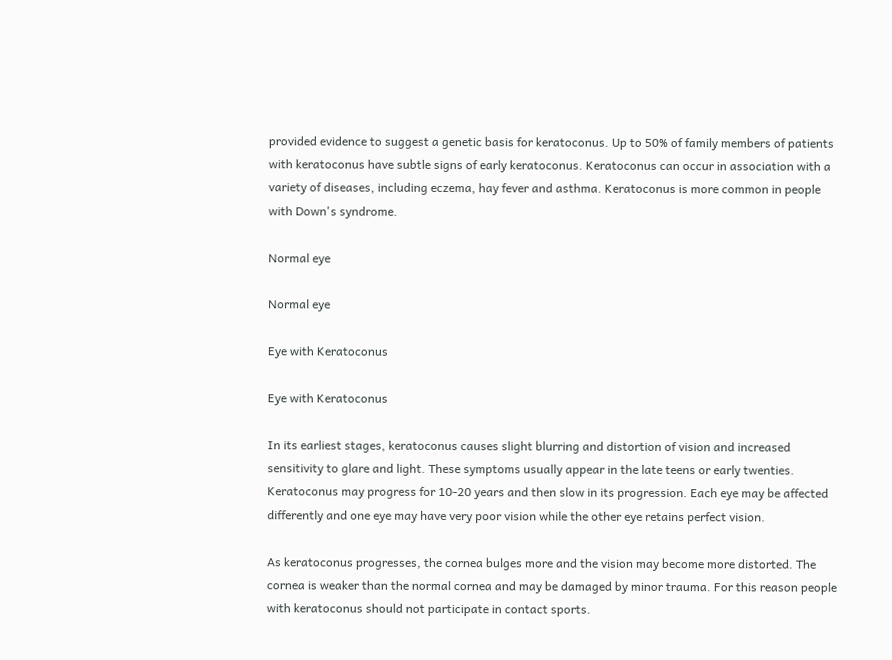provided evidence to suggest a genetic basis for keratoconus. Up to 50% of family members of patients with keratoconus have subtle signs of early keratoconus. Keratoconus can occur in association with a variety of diseases, including eczema, hay fever and asthma. Keratoconus is more common in people with Down's syndrome.

Normal eye

Normal eye

Eye with Keratoconus

Eye with Keratoconus

In its earliest stages, keratoconus causes slight blurring and distortion of vision and increased sensitivity to glare and light. These symptoms usually appear in the late teens or early twenties. Keratoconus may progress for 10-20 years and then slow in its progression. Each eye may be affected differently and one eye may have very poor vision while the other eye retains perfect vision.

As keratoconus progresses, the cornea bulges more and the vision may become more distorted. The cornea is weaker than the normal cornea and may be damaged by minor trauma. For this reason people with keratoconus should not participate in contact sports.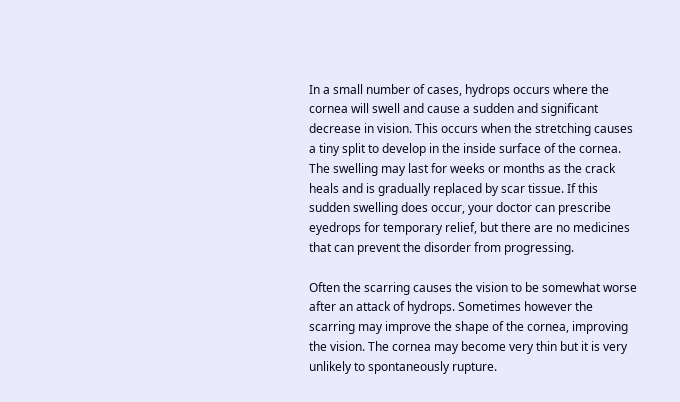In a small number of cases, hydrops occurs where the cornea will swell and cause a sudden and significant decrease in vision. This occurs when the stretching causes a tiny split to develop in the inside surface of the cornea. The swelling may last for weeks or months as the crack heals and is gradually replaced by scar tissue. If this sudden swelling does occur, your doctor can prescribe eyedrops for temporary relief, but there are no medicines that can prevent the disorder from progressing.

Often the scarring causes the vision to be somewhat worse after an attack of hydrops. Sometimes however the scarring may improve the shape of the cornea, improving the vision. The cornea may become very thin but it is very unlikely to spontaneously rupture.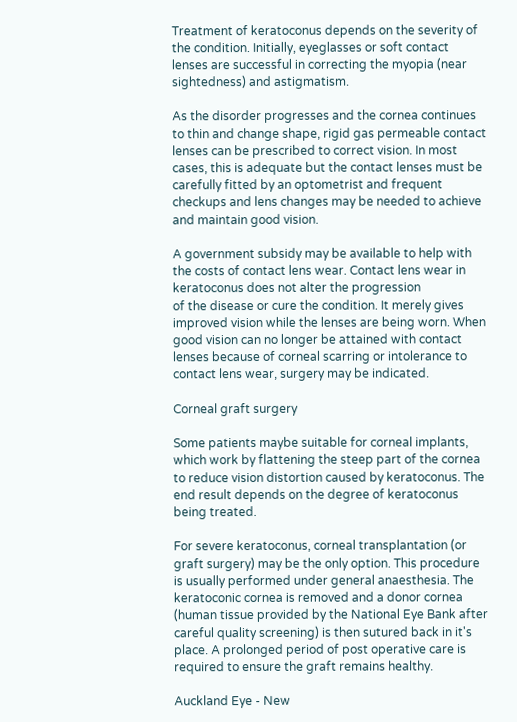Treatment of keratoconus depends on the severity of the condition. Initially, eyeglasses or soft contact lenses are successful in correcting the myopia (near sightedness) and astigmatism.

As the disorder progresses and the cornea continues to thin and change shape, rigid gas permeable contact lenses can be prescribed to correct vision. In most cases, this is adequate but the contact lenses must be carefully fitted by an optometrist and frequent checkups and lens changes may be needed to achieve and maintain good vision.

A government subsidy may be available to help with the costs of contact lens wear. Contact lens wear in keratoconus does not alter the progression
of the disease or cure the condition. It merely gives improved vision while the lenses are being worn. When good vision can no longer be attained with contact lenses because of corneal scarring or intolerance to contact lens wear, surgery may be indicated.

Corneal graft surgery

Some patients maybe suitable for corneal implants, which work by flattening the steep part of the cornea to reduce vision distortion caused by keratoconus. The end result depends on the degree of keratoconus being treated.

For severe keratoconus, corneal transplantation (or graft surgery) may be the only option. This procedure is usually performed under general anaesthesia. The keratoconic cornea is removed and a donor cornea (human tissue provided by the National Eye Bank after careful quality screening) is then sutured back in it's place. A prolonged period of post operative care is required to ensure the graft remains healthy.

Auckland Eye - New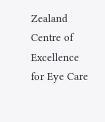Zealand Centre of Excellence for Eye Care